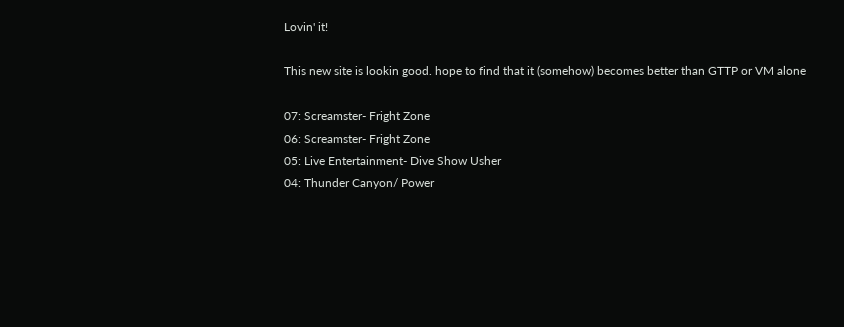Lovin' it!

This new site is lookin good. hope to find that it (somehow) becomes better than GTTP or VM alone

07: Screamster- Fright Zone
06: Screamster- Fright Zone
05: Live Entertainment- Dive Show Usher
04: Thunder Canyon/ Power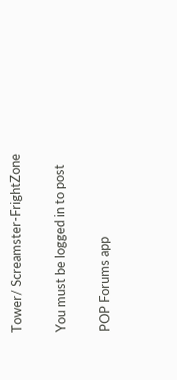Tower/ Screamster-FrightZone

You must be logged in to post

POP Forums app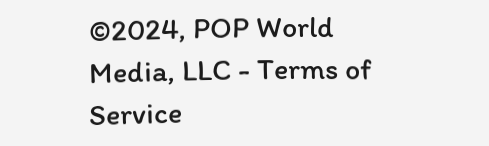©2024, POP World Media, LLC - Terms of Service